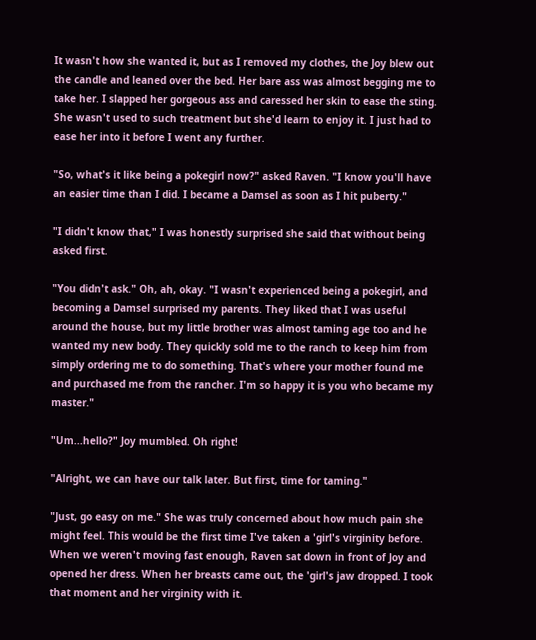It wasn't how she wanted it, but as I removed my clothes, the Joy blew out the candle and leaned over the bed. Her bare ass was almost begging me to take her. I slapped her gorgeous ass and caressed her skin to ease the sting. She wasn't used to such treatment but she'd learn to enjoy it. I just had to ease her into it before I went any further.

"So, what's it like being a pokegirl now?" asked Raven. "I know you'll have an easier time than I did. I became a Damsel as soon as I hit puberty."

"I didn't know that," I was honestly surprised she said that without being asked first.

"You didn't ask." Oh, ah, okay. "I wasn't experienced being a pokegirl, and becoming a Damsel surprised my parents. They liked that I was useful around the house, but my little brother was almost taming age too and he wanted my new body. They quickly sold me to the ranch to keep him from simply ordering me to do something. That's where your mother found me and purchased me from the rancher. I'm so happy it is you who became my master."

"Um...hello?" Joy mumbled. Oh right!

"Alright, we can have our talk later. But first, time for taming."

"Just, go easy on me." She was truly concerned about how much pain she might feel. This would be the first time I've taken a 'girl's virginity before. When we weren't moving fast enough, Raven sat down in front of Joy and opened her dress. When her breasts came out, the 'girl's jaw dropped. I took that moment and her virginity with it.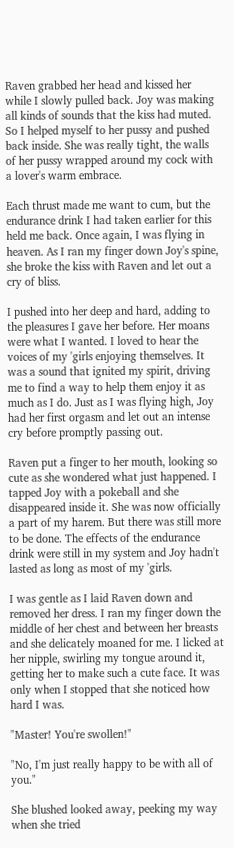Raven grabbed her head and kissed her while I slowly pulled back. Joy was making all kinds of sounds that the kiss had muted. So I helped myself to her pussy and pushed back inside. She was really tight, the walls of her pussy wrapped around my cock with a lover's warm embrace.

Each thrust made me want to cum, but the endurance drink I had taken earlier for this held me back. Once again, I was flying in heaven. As I ran my finger down Joy's spine, she broke the kiss with Raven and let out a cry of bliss.

I pushed into her deep and hard, adding to the pleasures I gave her before. Her moans were what I wanted. I loved to hear the voices of my 'girls enjoying themselves. It was a sound that ignited my spirit, driving me to find a way to help them enjoy it as much as I do. Just as I was flying high, Joy had her first orgasm and let out an intense cry before promptly passing out.

Raven put a finger to her mouth, looking so cute as she wondered what just happened. I tapped Joy with a pokeball and she disappeared inside it. She was now officially a part of my harem. But there was still more to be done. The effects of the endurance drink were still in my system and Joy hadn't lasted as long as most of my 'girls.

I was gentle as I laid Raven down and removed her dress. I ran my finger down the middle of her chest and between her breasts and she delicately moaned for me. I licked at her nipple, swirling my tongue around it, getting her to make such a cute face. It was only when I stopped that she noticed how hard I was.

"Master! You're swollen!"

"No, I'm just really happy to be with all of you."

She blushed looked away, peeking my way when she tried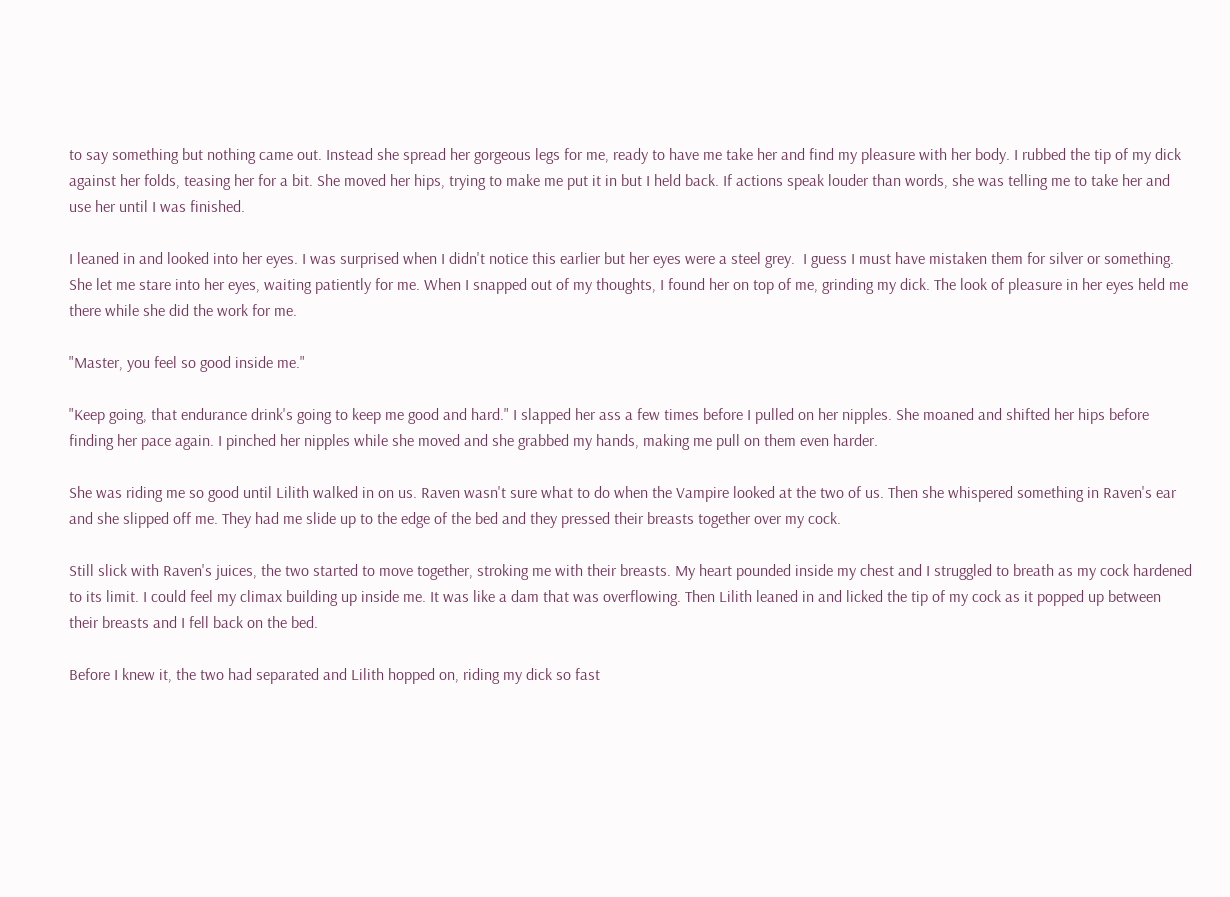to say something but nothing came out. Instead she spread her gorgeous legs for me, ready to have me take her and find my pleasure with her body. I rubbed the tip of my dick against her folds, teasing her for a bit. She moved her hips, trying to make me put it in but I held back. If actions speak louder than words, she was telling me to take her and use her until I was finished.

I leaned in and looked into her eyes. I was surprised when I didn't notice this earlier but her eyes were a steel grey.  I guess I must have mistaken them for silver or something. She let me stare into her eyes, waiting patiently for me. When I snapped out of my thoughts, I found her on top of me, grinding my dick. The look of pleasure in her eyes held me there while she did the work for me.

"Master, you feel so good inside me."

"Keep going, that endurance drink's going to keep me good and hard." I slapped her ass a few times before I pulled on her nipples. She moaned and shifted her hips before finding her pace again. I pinched her nipples while she moved and she grabbed my hands, making me pull on them even harder.

She was riding me so good until Lilith walked in on us. Raven wasn't sure what to do when the Vampire looked at the two of us. Then she whispered something in Raven's ear and she slipped off me. They had me slide up to the edge of the bed and they pressed their breasts together over my cock.

Still slick with Raven's juices, the two started to move together, stroking me with their breasts. My heart pounded inside my chest and I struggled to breath as my cock hardened to its limit. I could feel my climax building up inside me. It was like a dam that was overflowing. Then Lilith leaned in and licked the tip of my cock as it popped up between their breasts and I fell back on the bed.

Before I knew it, the two had separated and Lilith hopped on, riding my dick so fast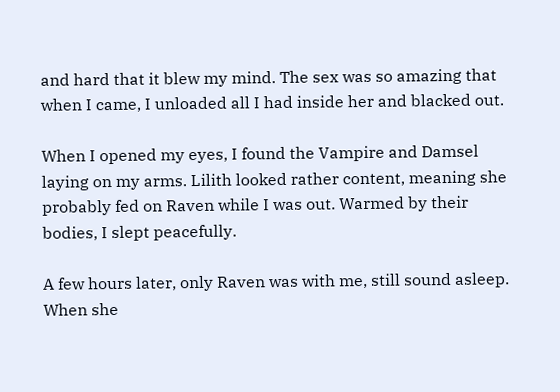and hard that it blew my mind. The sex was so amazing that when I came, I unloaded all I had inside her and blacked out.

When I opened my eyes, I found the Vampire and Damsel laying on my arms. Lilith looked rather content, meaning she probably fed on Raven while I was out. Warmed by their bodies, I slept peacefully.

A few hours later, only Raven was with me, still sound asleep. When she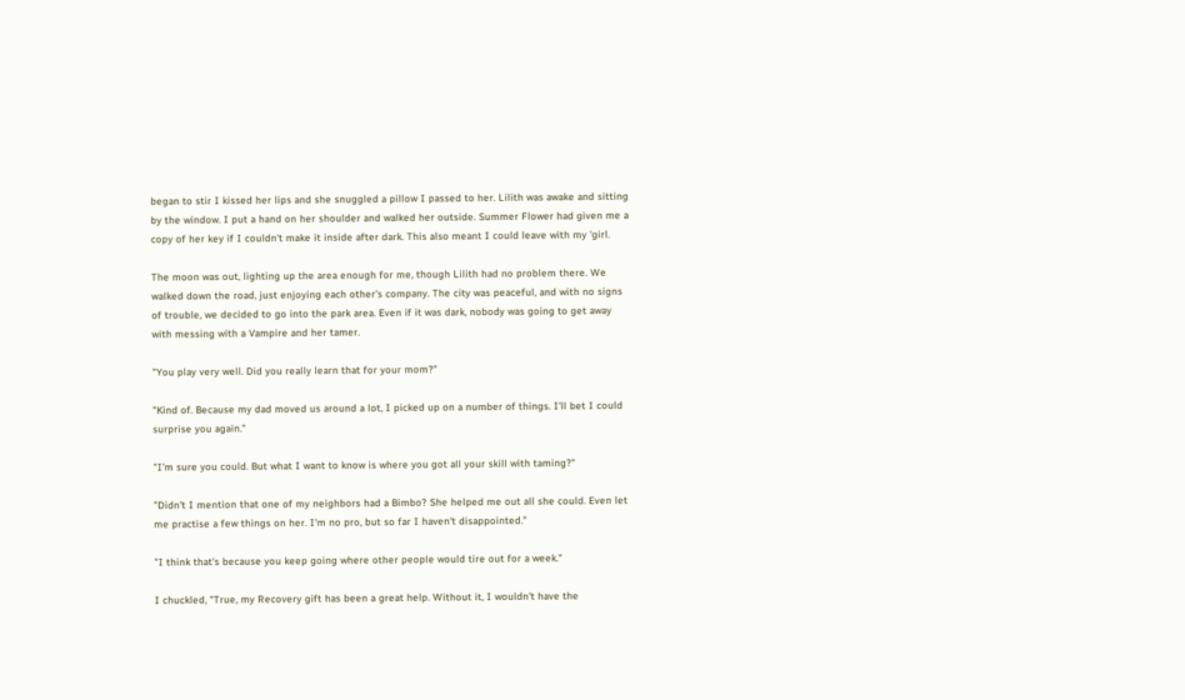began to stir I kissed her lips and she snuggled a pillow I passed to her. Lilith was awake and sitting by the window. I put a hand on her shoulder and walked her outside. Summer Flower had given me a copy of her key if I couldn't make it inside after dark. This also meant I could leave with my 'girl.

The moon was out, lighting up the area enough for me, though Lilith had no problem there. We walked down the road, just enjoying each other's company. The city was peaceful, and with no signs of trouble, we decided to go into the park area. Even if it was dark, nobody was going to get away with messing with a Vampire and her tamer.

"You play very well. Did you really learn that for your mom?"

"Kind of. Because my dad moved us around a lot, I picked up on a number of things. I'll bet I could surprise you again."

"I'm sure you could. But what I want to know is where you got all your skill with taming?"

"Didn't I mention that one of my neighbors had a Bimbo? She helped me out all she could. Even let me practise a few things on her. I'm no pro, but so far I haven't disappointed."

"I think that's because you keep going where other people would tire out for a week."

I chuckled, "True, my Recovery gift has been a great help. Without it, I wouldn't have the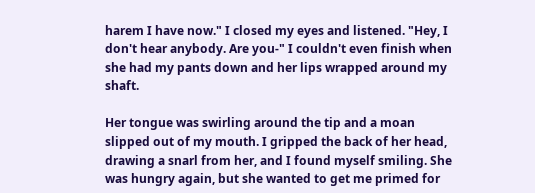harem I have now." I closed my eyes and listened. "Hey, I don't hear anybody. Are you-" I couldn't even finish when she had my pants down and her lips wrapped around my shaft.

Her tongue was swirling around the tip and a moan slipped out of my mouth. I gripped the back of her head, drawing a snarl from her, and I found myself smiling. She was hungry again, but she wanted to get me primed for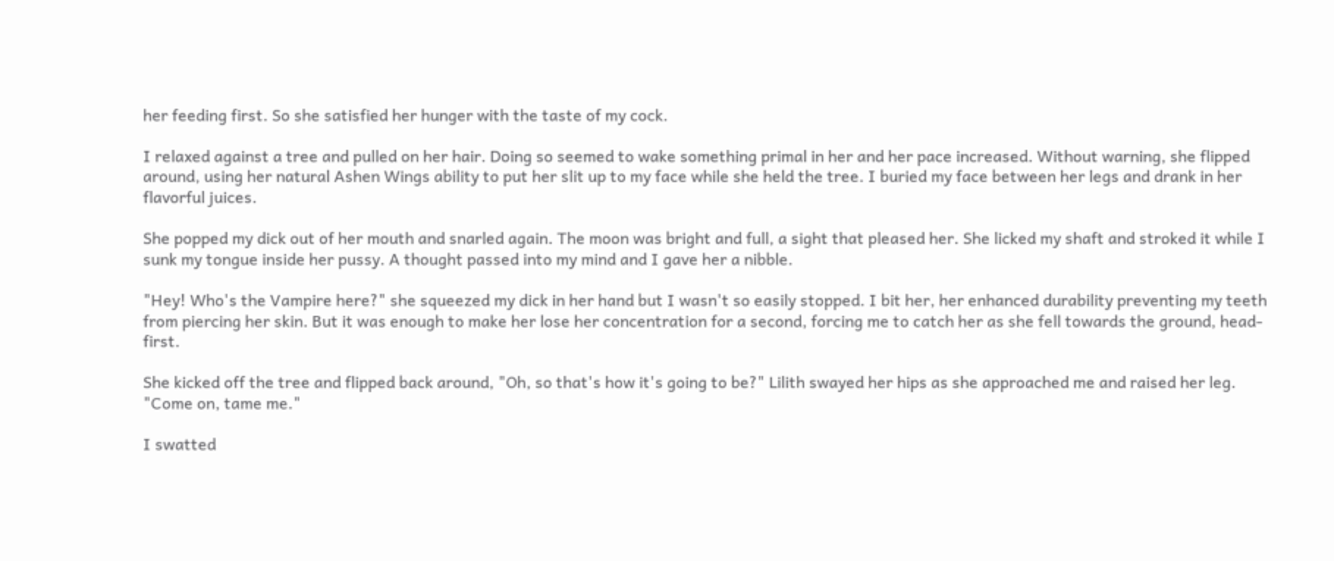her feeding first. So she satisfied her hunger with the taste of my cock.

I relaxed against a tree and pulled on her hair. Doing so seemed to wake something primal in her and her pace increased. Without warning, she flipped around, using her natural Ashen Wings ability to put her slit up to my face while she held the tree. I buried my face between her legs and drank in her flavorful juices.

She popped my dick out of her mouth and snarled again. The moon was bright and full, a sight that pleased her. She licked my shaft and stroked it while I sunk my tongue inside her pussy. A thought passed into my mind and I gave her a nibble.

"Hey! Who's the Vampire here?" she squeezed my dick in her hand but I wasn't so easily stopped. I bit her, her enhanced durability preventing my teeth from piercing her skin. But it was enough to make her lose her concentration for a second, forcing me to catch her as she fell towards the ground, head-first.

She kicked off the tree and flipped back around, "Oh, so that's how it's going to be?" Lilith swayed her hips as she approached me and raised her leg. "Come on, tame me."

I swatted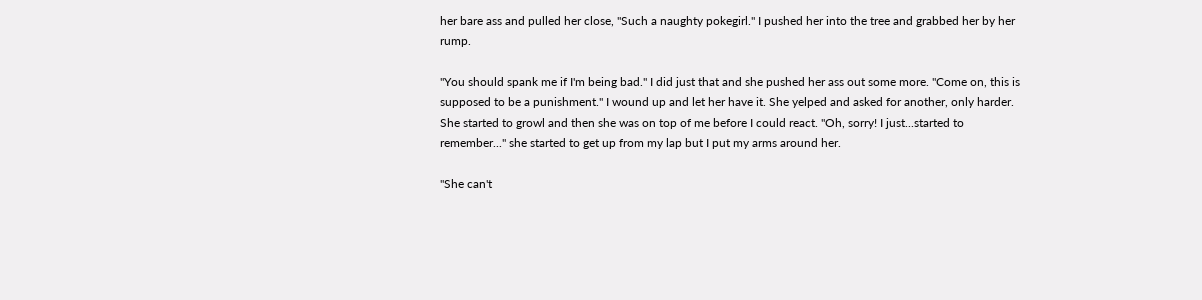her bare ass and pulled her close, "Such a naughty pokegirl." I pushed her into the tree and grabbed her by her rump.

"You should spank me if I'm being bad." I did just that and she pushed her ass out some more. "Come on, this is supposed to be a punishment." I wound up and let her have it. She yelped and asked for another, only harder. She started to growl and then she was on top of me before I could react. "Oh, sorry! I just...started to remember..." she started to get up from my lap but I put my arms around her.

"She can't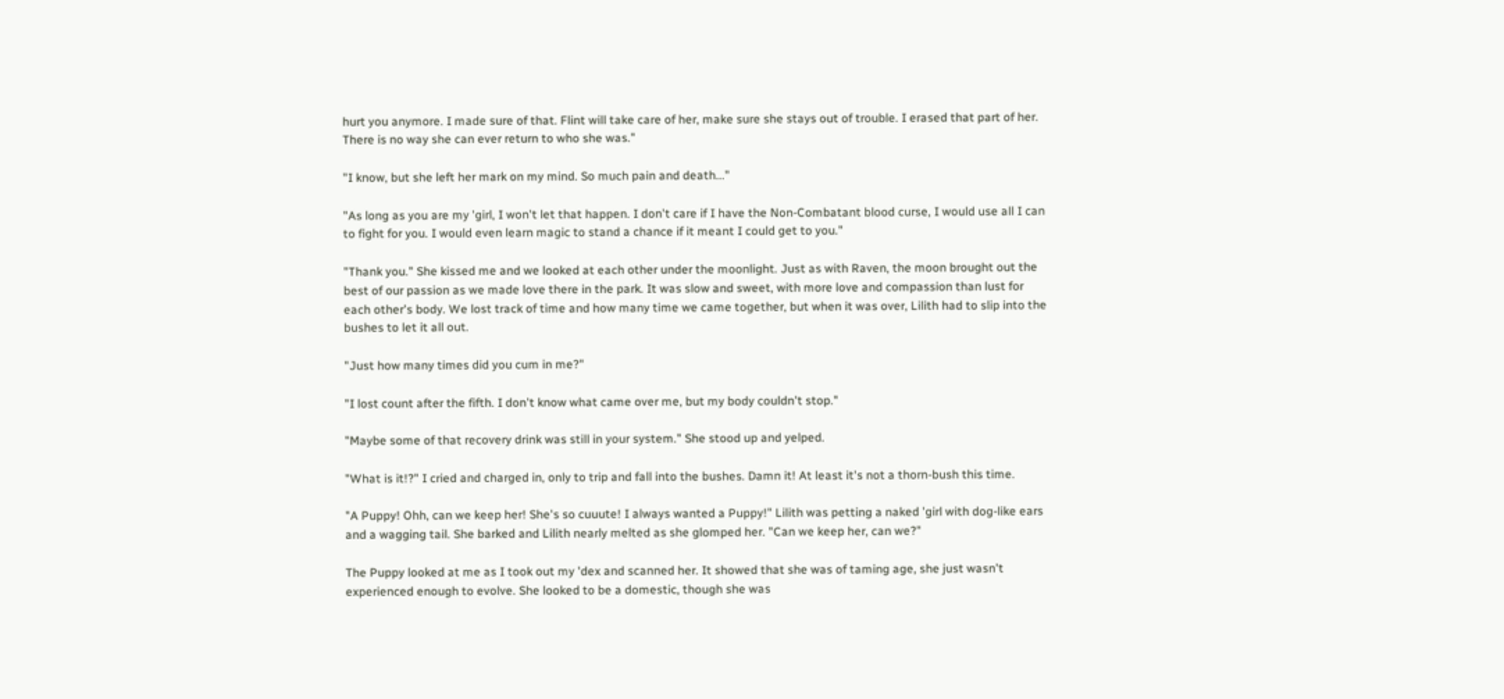hurt you anymore. I made sure of that. Flint will take care of her, make sure she stays out of trouble. I erased that part of her. There is no way she can ever return to who she was."

"I know, but she left her mark on my mind. So much pain and death..."

"As long as you are my 'girl, I won't let that happen. I don't care if I have the Non-Combatant blood curse, I would use all I can to fight for you. I would even learn magic to stand a chance if it meant I could get to you."

"Thank you." She kissed me and we looked at each other under the moonlight. Just as with Raven, the moon brought out the best of our passion as we made love there in the park. It was slow and sweet, with more love and compassion than lust for each other's body. We lost track of time and how many time we came together, but when it was over, Lilith had to slip into the bushes to let it all out.

"Just how many times did you cum in me?"

"I lost count after the fifth. I don't know what came over me, but my body couldn't stop."

"Maybe some of that recovery drink was still in your system." She stood up and yelped.

"What is it!?" I cried and charged in, only to trip and fall into the bushes. Damn it! At least it's not a thorn-bush this time.

"A Puppy! Ohh, can we keep her! She's so cuuute! I always wanted a Puppy!" Lilith was petting a naked 'girl with dog-like ears and a wagging tail. She barked and Lilith nearly melted as she glomped her. "Can we keep her, can we?"

The Puppy looked at me as I took out my 'dex and scanned her. It showed that she was of taming age, she just wasn't experienced enough to evolve. She looked to be a domestic, though she was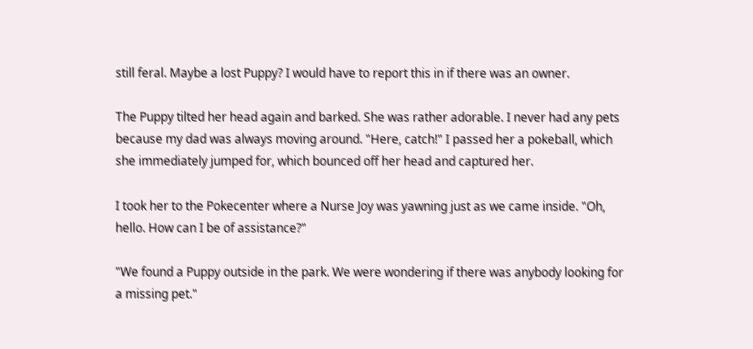still feral. Maybe a lost Puppy? I would have to report this in if there was an owner.

The Puppy tilted her head again and barked. She was rather adorable. I never had any pets because my dad was always moving around. "Here, catch!" I passed her a pokeball, which she immediately jumped for, which bounced off her head and captured her.

I took her to the Pokecenter where a Nurse Joy was yawning just as we came inside. "Oh, hello. How can I be of assistance?"

"We found a Puppy outside in the park. We were wondering if there was anybody looking for a missing pet."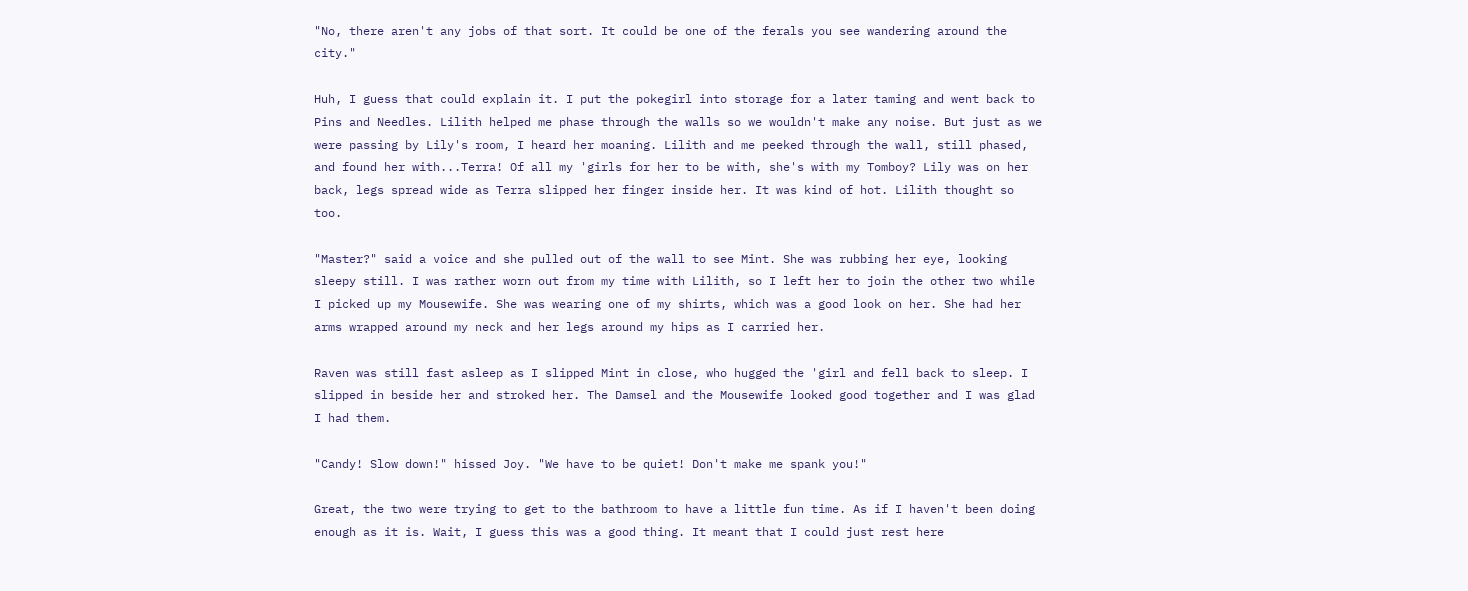"No, there aren't any jobs of that sort. It could be one of the ferals you see wandering around the city."

Huh, I guess that could explain it. I put the pokegirl into storage for a later taming and went back to Pins and Needles. Lilith helped me phase through the walls so we wouldn't make any noise. But just as we were passing by Lily's room, I heard her moaning. Lilith and me peeked through the wall, still phased, and found her with...Terra! Of all my 'girls for her to be with, she's with my Tomboy? Lily was on her back, legs spread wide as Terra slipped her finger inside her. It was kind of hot. Lilith thought so too.

"Master?" said a voice and she pulled out of the wall to see Mint. She was rubbing her eye, looking sleepy still. I was rather worn out from my time with Lilith, so I left her to join the other two while I picked up my Mousewife. She was wearing one of my shirts, which was a good look on her. She had her arms wrapped around my neck and her legs around my hips as I carried her.

Raven was still fast asleep as I slipped Mint in close, who hugged the 'girl and fell back to sleep. I slipped in beside her and stroked her. The Damsel and the Mousewife looked good together and I was glad I had them.

"Candy! Slow down!" hissed Joy. "We have to be quiet! Don't make me spank you!"

Great, the two were trying to get to the bathroom to have a little fun time. As if I haven't been doing enough as it is. Wait, I guess this was a good thing. It meant that I could just rest here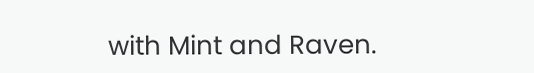with Mint and Raven.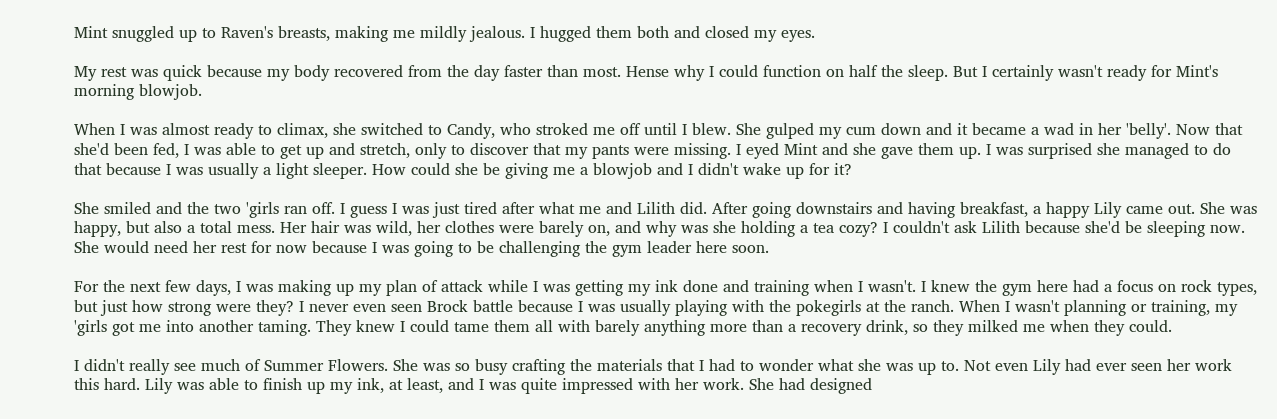Mint snuggled up to Raven's breasts, making me mildly jealous. I hugged them both and closed my eyes.

My rest was quick because my body recovered from the day faster than most. Hense why I could function on half the sleep. But I certainly wasn't ready for Mint's morning blowjob.

When I was almost ready to climax, she switched to Candy, who stroked me off until I blew. She gulped my cum down and it became a wad in her 'belly'. Now that she'd been fed, I was able to get up and stretch, only to discover that my pants were missing. I eyed Mint and she gave them up. I was surprised she managed to do that because I was usually a light sleeper. How could she be giving me a blowjob and I didn't wake up for it?

She smiled and the two 'girls ran off. I guess I was just tired after what me and Lilith did. After going downstairs and having breakfast, a happy Lily came out. She was happy, but also a total mess. Her hair was wild, her clothes were barely on, and why was she holding a tea cozy? I couldn't ask Lilith because she'd be sleeping now. She would need her rest for now because I was going to be challenging the gym leader here soon.

For the next few days, I was making up my plan of attack while I was getting my ink done and training when I wasn't. I knew the gym here had a focus on rock types, but just how strong were they? I never even seen Brock battle because I was usually playing with the pokegirls at the ranch. When I wasn't planning or training, my 'girls got me into another taming. They knew I could tame them all with barely anything more than a recovery drink, so they milked me when they could.

I didn't really see much of Summer Flowers. She was so busy crafting the materials that I had to wonder what she was up to. Not even Lily had ever seen her work this hard. Lily was able to finish up my ink, at least, and I was quite impressed with her work. She had designed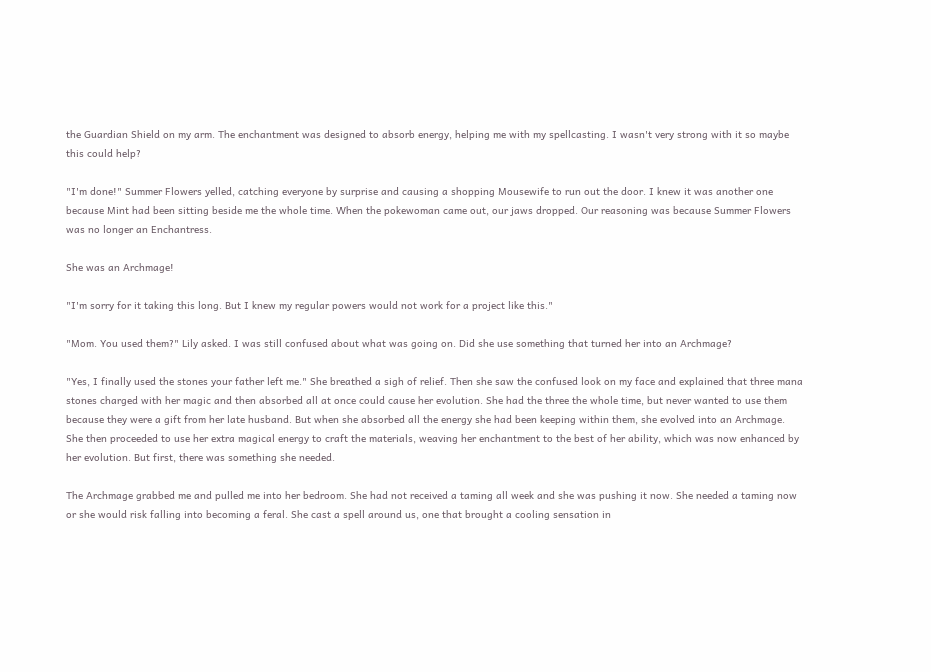the Guardian Shield on my arm. The enchantment was designed to absorb energy, helping me with my spellcasting. I wasn't very strong with it so maybe this could help?

"I'm done!" Summer Flowers yelled, catching everyone by surprise and causing a shopping Mousewife to run out the door. I knew it was another one because Mint had been sitting beside me the whole time. When the pokewoman came out, our jaws dropped. Our reasoning was because Summer Flowers was no longer an Enchantress.

She was an Archmage!

"I'm sorry for it taking this long. But I knew my regular powers would not work for a project like this."

"Mom. You used them?" Lily asked. I was still confused about what was going on. Did she use something that turned her into an Archmage?

"Yes, I finally used the stones your father left me." She breathed a sigh of relief. Then she saw the confused look on my face and explained that three mana stones charged with her magic and then absorbed all at once could cause her evolution. She had the three the whole time, but never wanted to use them because they were a gift from her late husband. But when she absorbed all the energy she had been keeping within them, she evolved into an Archmage. She then proceeded to use her extra magical energy to craft the materials, weaving her enchantment to the best of her ability, which was now enhanced by her evolution. But first, there was something she needed.

The Archmage grabbed me and pulled me into her bedroom. She had not received a taming all week and she was pushing it now. She needed a taming now or she would risk falling into becoming a feral. She cast a spell around us, one that brought a cooling sensation in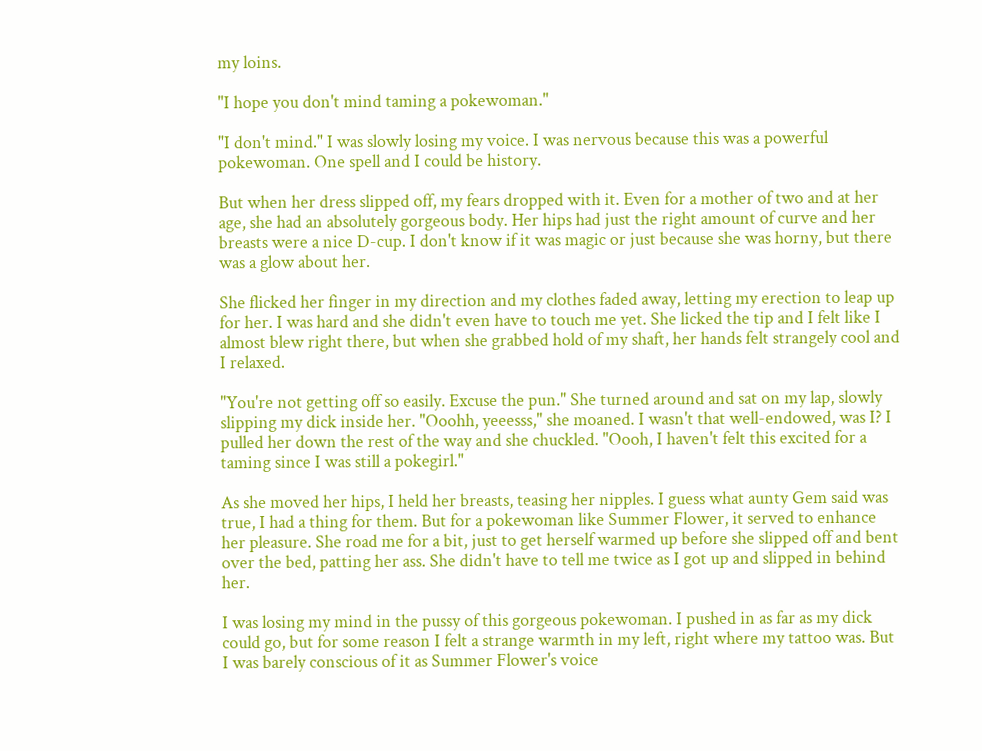my loins.

"I hope you don't mind taming a pokewoman."

"I don't mind." I was slowly losing my voice. I was nervous because this was a powerful pokewoman. One spell and I could be history.

But when her dress slipped off, my fears dropped with it. Even for a mother of two and at her age, she had an absolutely gorgeous body. Her hips had just the right amount of curve and her breasts were a nice D-cup. I don't know if it was magic or just because she was horny, but there was a glow about her.

She flicked her finger in my direction and my clothes faded away, letting my erection to leap up for her. I was hard and she didn't even have to touch me yet. She licked the tip and I felt like I almost blew right there, but when she grabbed hold of my shaft, her hands felt strangely cool and I relaxed.

"You're not getting off so easily. Excuse the pun." She turned around and sat on my lap, slowly slipping my dick inside her. "Ooohh, yeeesss," she moaned. I wasn't that well-endowed, was I? I pulled her down the rest of the way and she chuckled. "Oooh, I haven't felt this excited for a taming since I was still a pokegirl."

As she moved her hips, I held her breasts, teasing her nipples. I guess what aunty Gem said was true, I had a thing for them. But for a pokewoman like Summer Flower, it served to enhance her pleasure. She road me for a bit, just to get herself warmed up before she slipped off and bent over the bed, patting her ass. She didn't have to tell me twice as I got up and slipped in behind her.

I was losing my mind in the pussy of this gorgeous pokewoman. I pushed in as far as my dick could go, but for some reason I felt a strange warmth in my left, right where my tattoo was. But I was barely conscious of it as Summer Flower's voice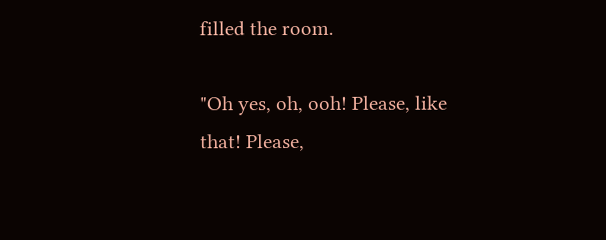filled the room.

"Oh yes, oh, ooh! Please, like that! Please,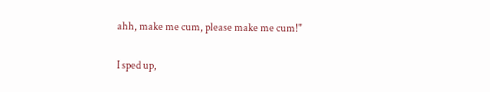ahh, make me cum, please make me cum!"

I sped up,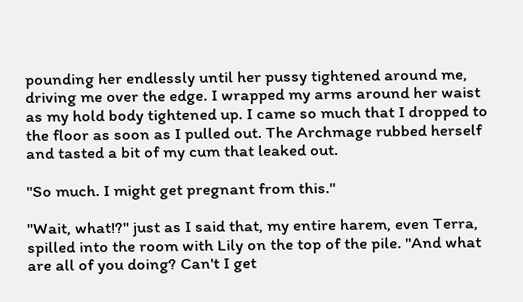pounding her endlessly until her pussy tightened around me, driving me over the edge. I wrapped my arms around her waist as my hold body tightened up. I came so much that I dropped to the floor as soon as I pulled out. The Archmage rubbed herself and tasted a bit of my cum that leaked out.

"So much. I might get pregnant from this."

"Wait, what!?" just as I said that, my entire harem, even Terra, spilled into the room with Lily on the top of the pile. "And what are all of you doing? Can't I get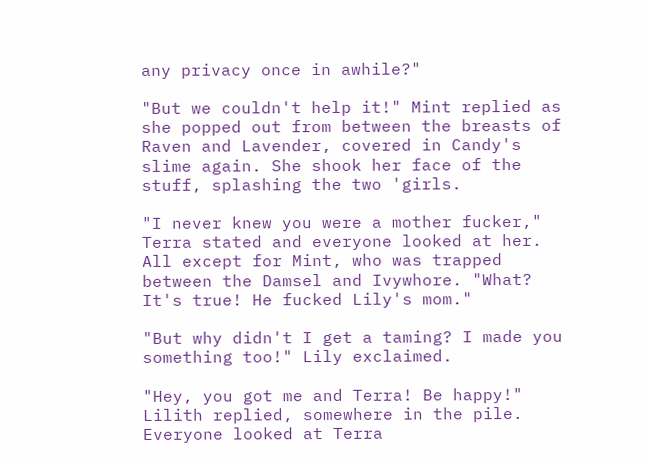any privacy once in awhile?"

"But we couldn't help it!" Mint replied as she popped out from between the breasts of Raven and Lavender, covered in Candy's slime again. She shook her face of the stuff, splashing the two 'girls.

"I never knew you were a mother fucker," Terra stated and everyone looked at her. All except for Mint, who was trapped between the Damsel and Ivywhore. "What? It's true! He fucked Lily's mom."

"But why didn't I get a taming? I made you something too!" Lily exclaimed.

"Hey, you got me and Terra! Be happy!" Lilith replied, somewhere in the pile. Everyone looked at Terra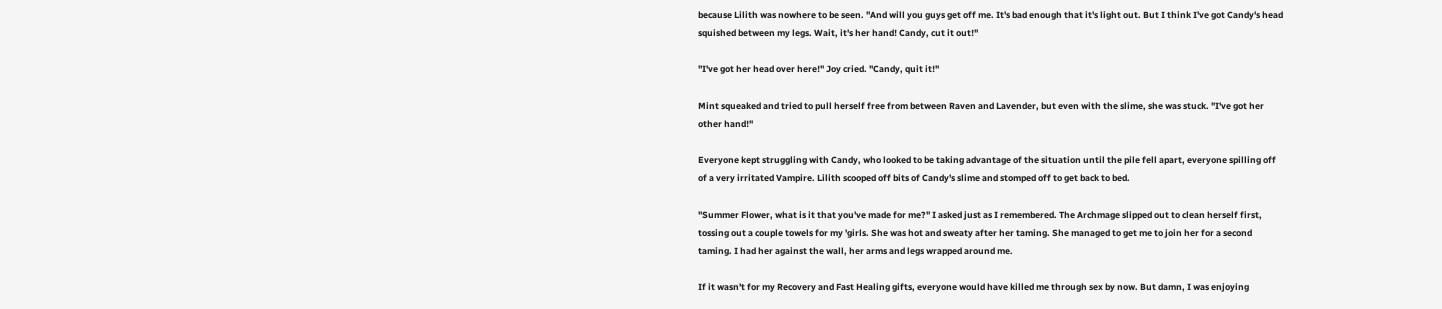because Lilith was nowhere to be seen. "And will you guys get off me. It's bad enough that it's light out. But I think I've got Candy's head squished between my legs. Wait, it's her hand! Candy, cut it out!"

"I've got her head over here!" Joy cried. "Candy, quit it!"

Mint squeaked and tried to pull herself free from between Raven and Lavender, but even with the slime, she was stuck. "I've got her other hand!"

Everyone kept struggling with Candy, who looked to be taking advantage of the situation until the pile fell apart, everyone spilling off of a very irritated Vampire. Lilith scooped off bits of Candy's slime and stomped off to get back to bed.

"Summer Flower, what is it that you've made for me?" I asked just as I remembered. The Archmage slipped out to clean herself first, tossing out a couple towels for my 'girls. She was hot and sweaty after her taming. She managed to get me to join her for a second taming. I had her against the wall, her arms and legs wrapped around me.

If it wasn't for my Recovery and Fast Healing gifts, everyone would have killed me through sex by now. But damn, I was enjoying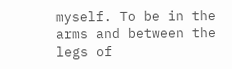myself. To be in the arms and between the legs of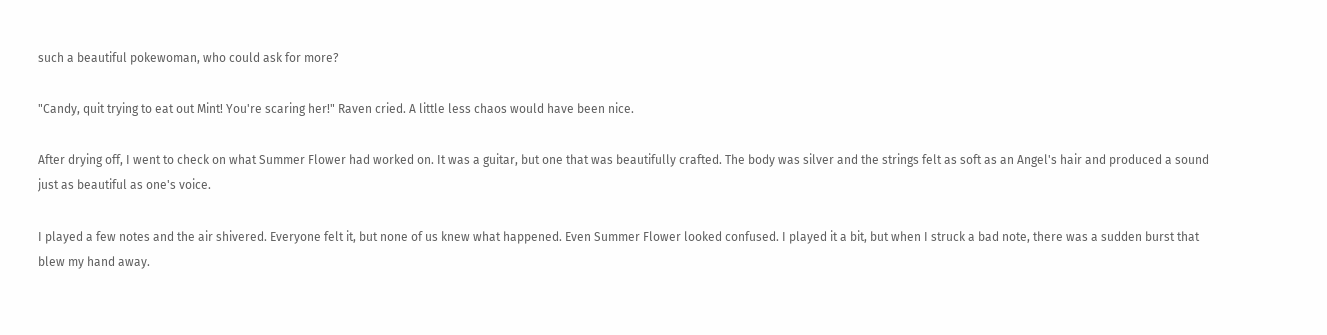such a beautiful pokewoman, who could ask for more?

"Candy, quit trying to eat out Mint! You're scaring her!" Raven cried. A little less chaos would have been nice.

After drying off, I went to check on what Summer Flower had worked on. It was a guitar, but one that was beautifully crafted. The body was silver and the strings felt as soft as an Angel's hair and produced a sound just as beautiful as one's voice.

I played a few notes and the air shivered. Everyone felt it, but none of us knew what happened. Even Summer Flower looked confused. I played it a bit, but when I struck a bad note, there was a sudden burst that blew my hand away.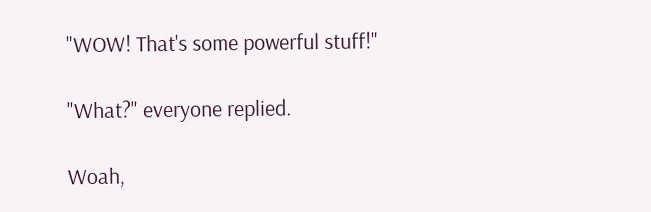"WOW! That's some powerful stuff!"

"What?" everyone replied.

Woah,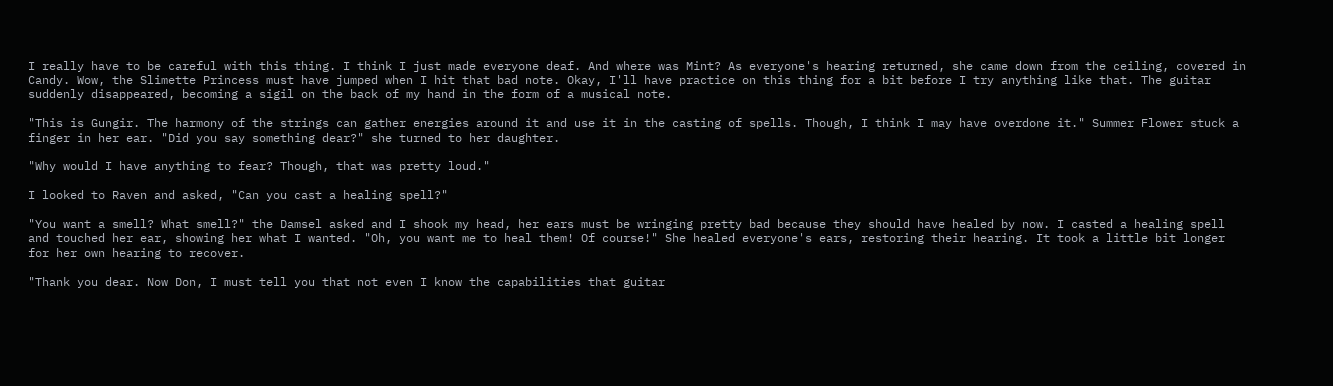I really have to be careful with this thing. I think I just made everyone deaf. And where was Mint? As everyone's hearing returned, she came down from the ceiling, covered in Candy. Wow, the Slimette Princess must have jumped when I hit that bad note. Okay, I'll have practice on this thing for a bit before I try anything like that. The guitar suddenly disappeared, becoming a sigil on the back of my hand in the form of a musical note.

"This is Gungir. The harmony of the strings can gather energies around it and use it in the casting of spells. Though, I think I may have overdone it." Summer Flower stuck a finger in her ear. "Did you say something dear?" she turned to her daughter.

"Why would I have anything to fear? Though, that was pretty loud."

I looked to Raven and asked, "Can you cast a healing spell?"

"You want a smell? What smell?" the Damsel asked and I shook my head, her ears must be wringing pretty bad because they should have healed by now. I casted a healing spell and touched her ear, showing her what I wanted. "Oh, you want me to heal them! Of course!" She healed everyone's ears, restoring their hearing. It took a little bit longer for her own hearing to recover.

"Thank you dear. Now Don, I must tell you that not even I know the capabilities that guitar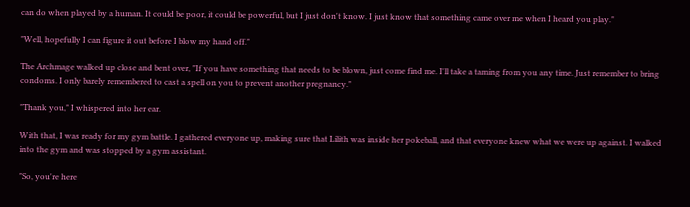can do when played by a human. It could be poor, it could be powerful, but I just don't know. I just know that something came over me when I heard you play."

"Well, hopefully I can figure it out before I blow my hand off."

The Archmage walked up close and bent over, "If you have something that needs to be blown, just come find me. I'll take a taming from you any time. Just remember to bring condoms. I only barely remembered to cast a spell on you to prevent another pregnancy."

"Thank you," I whispered into her ear.

With that, I was ready for my gym battle. I gathered everyone up, making sure that Lilith was inside her pokeball, and that everyone knew what we were up against. I walked into the gym and was stopped by a gym assistant.

"So, you're here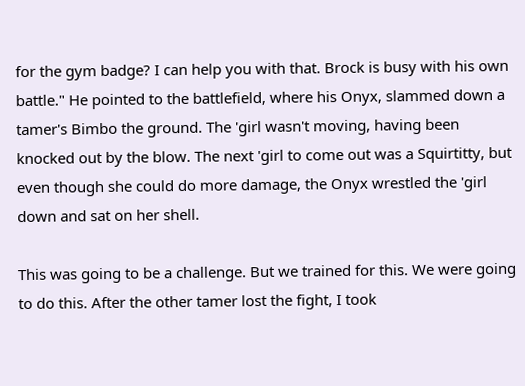for the gym badge? I can help you with that. Brock is busy with his own battle." He pointed to the battlefield, where his Onyx, slammed down a tamer's Bimbo the ground. The 'girl wasn't moving, having been knocked out by the blow. The next 'girl to come out was a Squirtitty, but even though she could do more damage, the Onyx wrestled the 'girl down and sat on her shell.

This was going to be a challenge. But we trained for this. We were going to do this. After the other tamer lost the fight, I took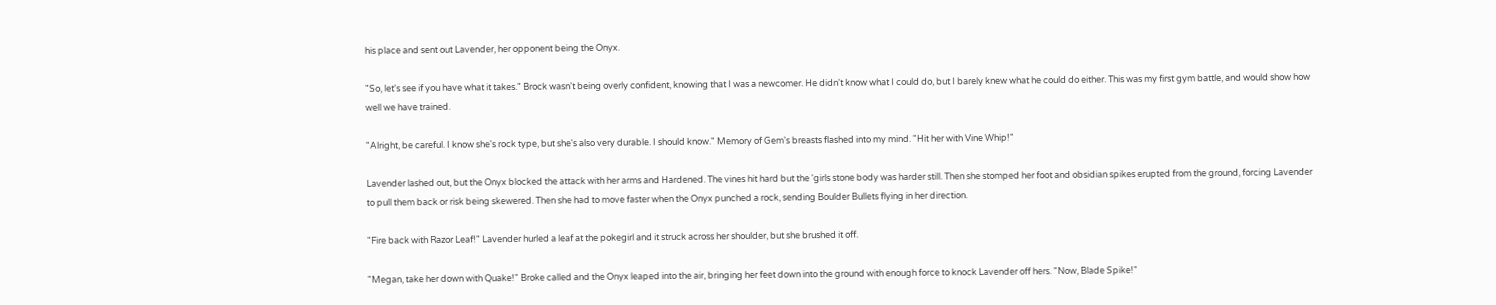his place and sent out Lavender, her opponent being the Onyx.

"So, let's see if you have what it takes." Brock wasn't being overly confident, knowing that I was a newcomer. He didn't know what I could do, but I barely knew what he could do either. This was my first gym battle, and would show how well we have trained.

"Alright, be careful. I know she's rock type, but she's also very durable. I should know." Memory of Gem's breasts flashed into my mind. "Hit her with Vine Whip!"

Lavender lashed out, but the Onyx blocked the attack with her arms and Hardened. The vines hit hard but the 'girls stone body was harder still. Then she stomped her foot and obsidian spikes erupted from the ground, forcing Lavender to pull them back or risk being skewered. Then she had to move faster when the Onyx punched a rock, sending Boulder Bullets flying in her direction.

"Fire back with Razor Leaf!" Lavender hurled a leaf at the pokegirl and it struck across her shoulder, but she brushed it off.

"Megan, take her down with Quake!" Broke called and the Onyx leaped into the air, bringing her feet down into the ground with enough force to knock Lavender off hers. "Now, Blade Spike!"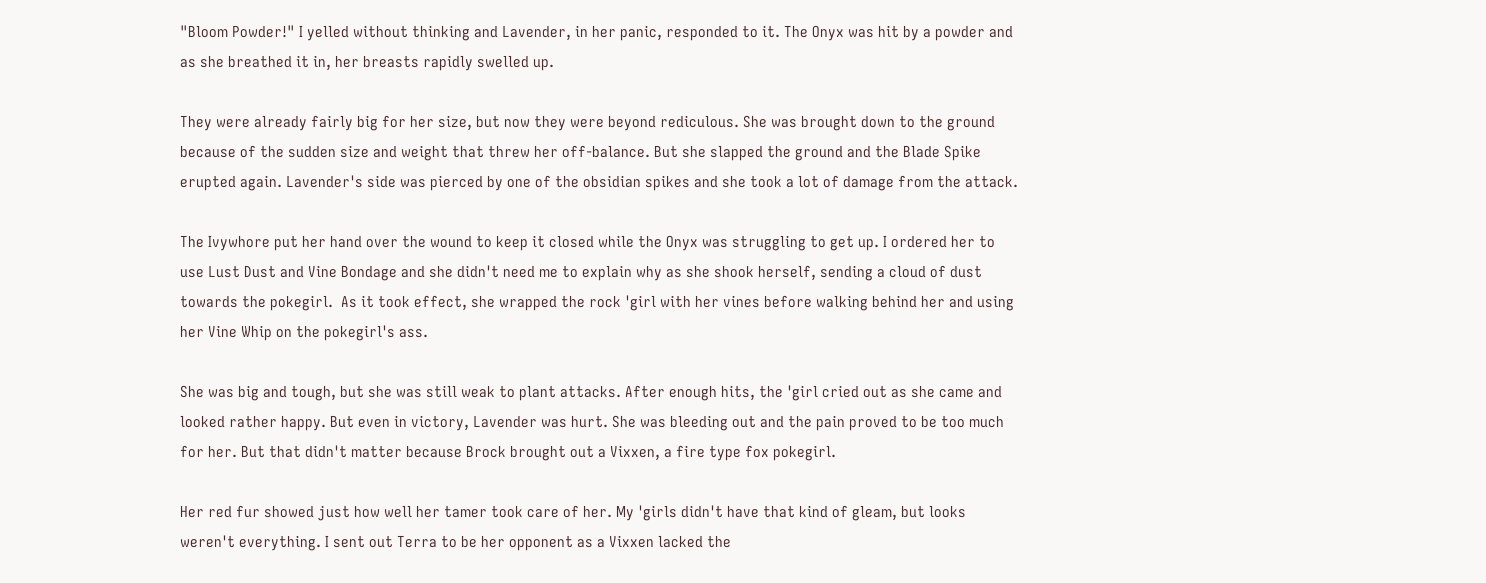"Bloom Powder!" I yelled without thinking and Lavender, in her panic, responded to it. The Onyx was hit by a powder and as she breathed it in, her breasts rapidly swelled up.

They were already fairly big for her size, but now they were beyond rediculous. She was brought down to the ground because of the sudden size and weight that threw her off-balance. But she slapped the ground and the Blade Spike erupted again. Lavender's side was pierced by one of the obsidian spikes and she took a lot of damage from the attack.

The Ivywhore put her hand over the wound to keep it closed while the Onyx was struggling to get up. I ordered her to use Lust Dust and Vine Bondage and she didn't need me to explain why as she shook herself, sending a cloud of dust towards the pokegirl.  As it took effect, she wrapped the rock 'girl with her vines before walking behind her and using her Vine Whip on the pokegirl's ass.

She was big and tough, but she was still weak to plant attacks. After enough hits, the 'girl cried out as she came and looked rather happy. But even in victory, Lavender was hurt. She was bleeding out and the pain proved to be too much for her. But that didn't matter because Brock brought out a Vixxen, a fire type fox pokegirl.

Her red fur showed just how well her tamer took care of her. My 'girls didn't have that kind of gleam, but looks weren't everything. I sent out Terra to be her opponent as a Vixxen lacked the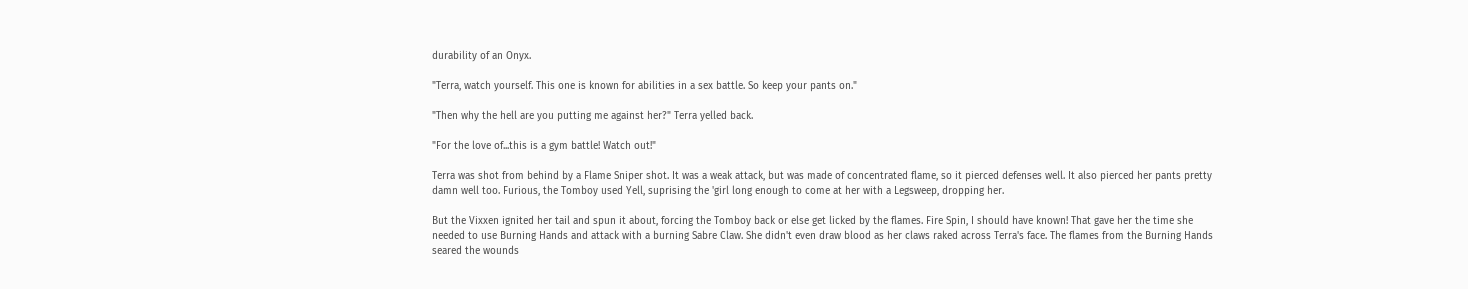durability of an Onyx.

"Terra, watch yourself. This one is known for abilities in a sex battle. So keep your pants on."

"Then why the hell are you putting me against her?" Terra yelled back.

"For the love of...this is a gym battle! Watch out!"

Terra was shot from behind by a Flame Sniper shot. It was a weak attack, but was made of concentrated flame, so it pierced defenses well. It also pierced her pants pretty damn well too. Furious, the Tomboy used Yell, suprising the 'girl long enough to come at her with a Legsweep, dropping her.

But the Vixxen ignited her tail and spun it about, forcing the Tomboy back or else get licked by the flames. Fire Spin, I should have known! That gave her the time she needed to use Burning Hands and attack with a burning Sabre Claw. She didn't even draw blood as her claws raked across Terra's face. The flames from the Burning Hands seared the wounds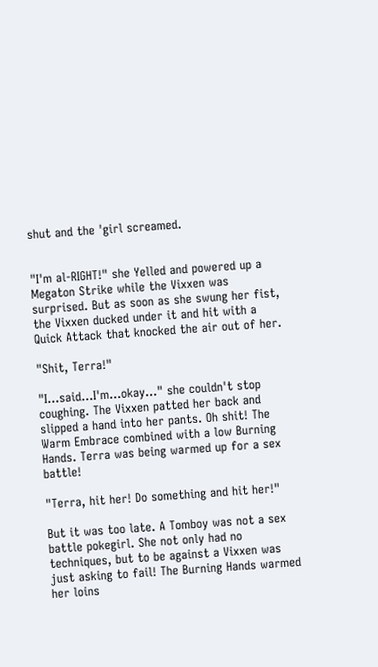shut and the 'girl screamed.


"I'm al-RIGHT!" she Yelled and powered up a Megaton Strike while the Vixxen was surprised. But as soon as she swung her fist, the Vixxen ducked under it and hit with a Quick Attack that knocked the air out of her.

"Shit, Terra!"

"I...said...I'm...okay..." she couldn't stop coughing. The Vixxen patted her back and slipped a hand into her pants. Oh shit! The Warm Embrace combined with a low Burning Hands. Terra was being warmed up for a sex battle!

"Terra, hit her! Do something and hit her!"

But it was too late. A Tomboy was not a sex battle pokegirl. She not only had no techniques, but to be against a Vixxen was just asking to fail! The Burning Hands warmed her loins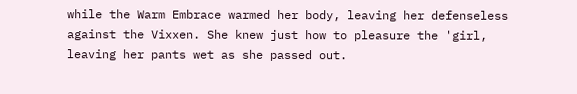while the Warm Embrace warmed her body, leaving her defenseless against the Vixxen. She knew just how to pleasure the 'girl, leaving her pants wet as she passed out.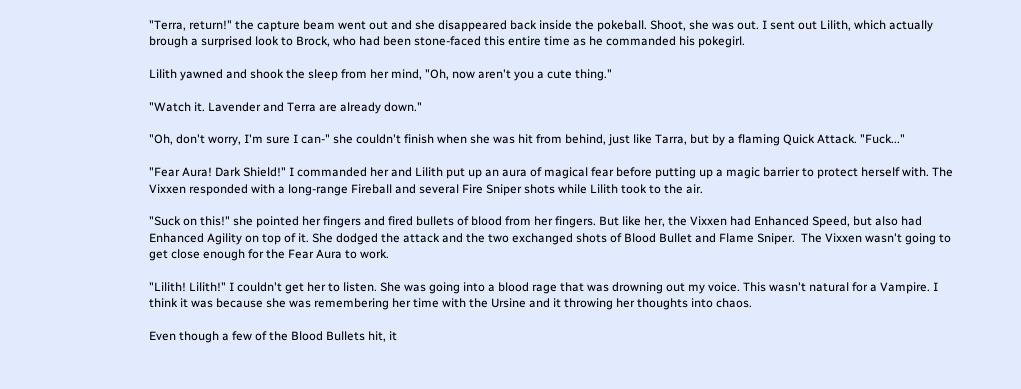"Terra, return!" the capture beam went out and she disappeared back inside the pokeball. Shoot, she was out. I sent out Lilith, which actually brough a surprised look to Brock, who had been stone-faced this entire time as he commanded his pokegirl.

Lilith yawned and shook the sleep from her mind, "Oh, now aren't you a cute thing."

"Watch it. Lavender and Terra are already down."

"Oh, don't worry, I'm sure I can-" she couldn't finish when she was hit from behind, just like Tarra, but by a flaming Quick Attack. "Fuck..."

"Fear Aura! Dark Shield!" I commanded her and Lilith put up an aura of magical fear before putting up a magic barrier to protect herself with. The Vixxen responded with a long-range Fireball and several Fire Sniper shots while Lilith took to the air.

"Suck on this!" she pointed her fingers and fired bullets of blood from her fingers. But like her, the Vixxen had Enhanced Speed, but also had Enhanced Agility on top of it. She dodged the attack and the two exchanged shots of Blood Bullet and Flame Sniper.  The Vixxen wasn't going to get close enough for the Fear Aura to work.

"Lilith! Lilith!" I couldn't get her to listen. She was going into a blood rage that was drowning out my voice. This wasn't natural for a Vampire. I think it was because she was remembering her time with the Ursine and it throwing her thoughts into chaos.

Even though a few of the Blood Bullets hit, it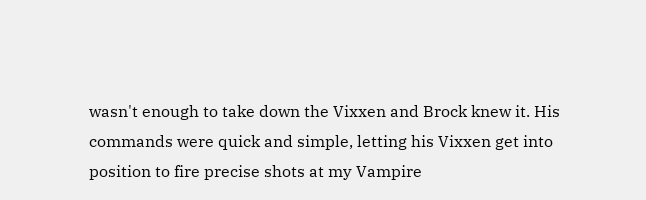wasn't enough to take down the Vixxen and Brock knew it. His commands were quick and simple, letting his Vixxen get into position to fire precise shots at my Vampire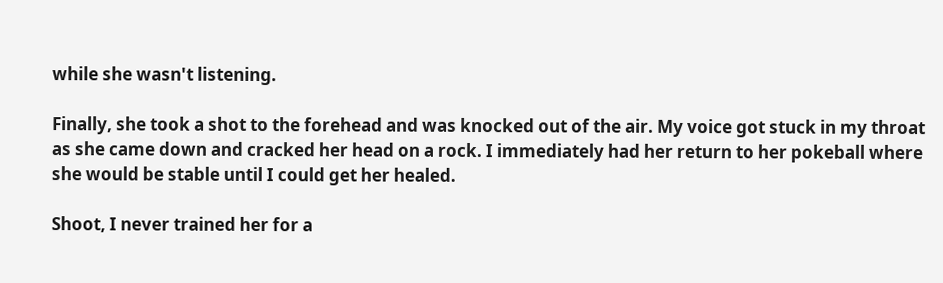while she wasn't listening.

Finally, she took a shot to the forehead and was knocked out of the air. My voice got stuck in my throat as she came down and cracked her head on a rock. I immediately had her return to her pokeball where she would be stable until I could get her healed.

Shoot, I never trained her for a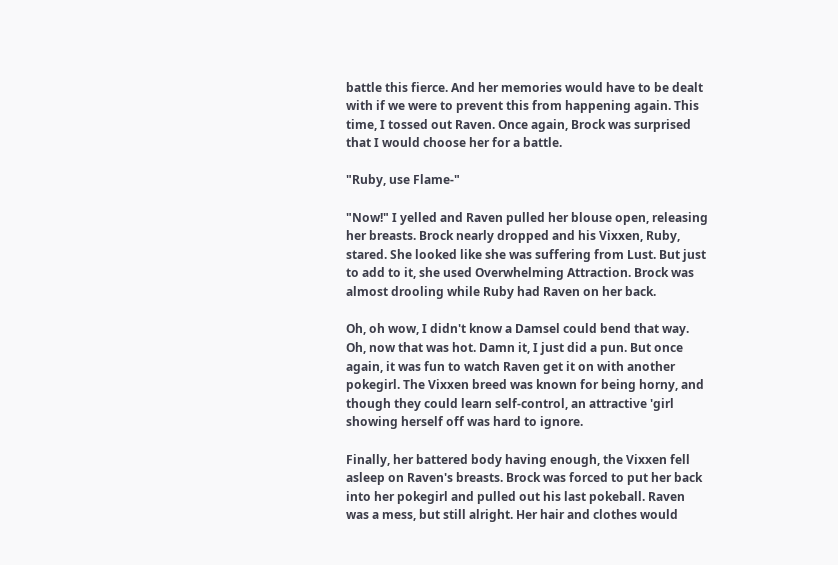battle this fierce. And her memories would have to be dealt with if we were to prevent this from happening again. This time, I tossed out Raven. Once again, Brock was surprised that I would choose her for a battle.

"Ruby, use Flame-"

"Now!" I yelled and Raven pulled her blouse open, releasing her breasts. Brock nearly dropped and his Vixxen, Ruby, stared. She looked like she was suffering from Lust. But just to add to it, she used Overwhelming Attraction. Brock was almost drooling while Ruby had Raven on her back.

Oh, oh wow, I didn't know a Damsel could bend that way. Oh, now that was hot. Damn it, I just did a pun. But once again, it was fun to watch Raven get it on with another pokegirl. The Vixxen breed was known for being horny, and though they could learn self-control, an attractive 'girl showing herself off was hard to ignore.

Finally, her battered body having enough, the Vixxen fell asleep on Raven's breasts. Brock was forced to put her back into her pokegirl and pulled out his last pokeball. Raven was a mess, but still alright. Her hair and clothes would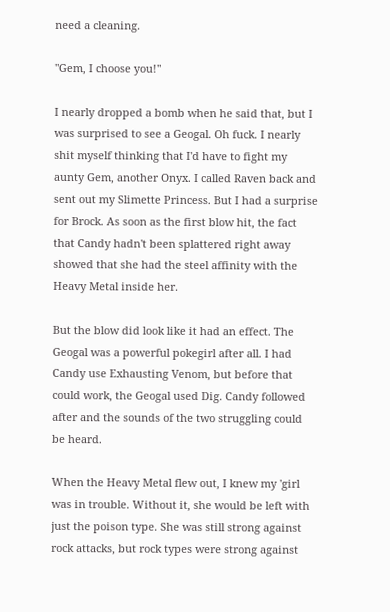need a cleaning.

"Gem, I choose you!"

I nearly dropped a bomb when he said that, but I was surprised to see a Geogal. Oh fuck. I nearly shit myself thinking that I'd have to fight my aunty Gem, another Onyx. I called Raven back and sent out my Slimette Princess. But I had a surprise for Brock. As soon as the first blow hit, the fact that Candy hadn't been splattered right away showed that she had the steel affinity with the Heavy Metal inside her.

But the blow did look like it had an effect. The Geogal was a powerful pokegirl after all. I had Candy use Exhausting Venom, but before that could work, the Geogal used Dig. Candy followed after and the sounds of the two struggling could be heard.

When the Heavy Metal flew out, I knew my 'girl was in trouble. Without it, she would be left with just the poison type. She was still strong against rock attacks, but rock types were strong against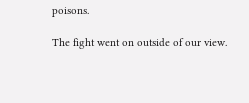poisons.

The fight went on outside of our view.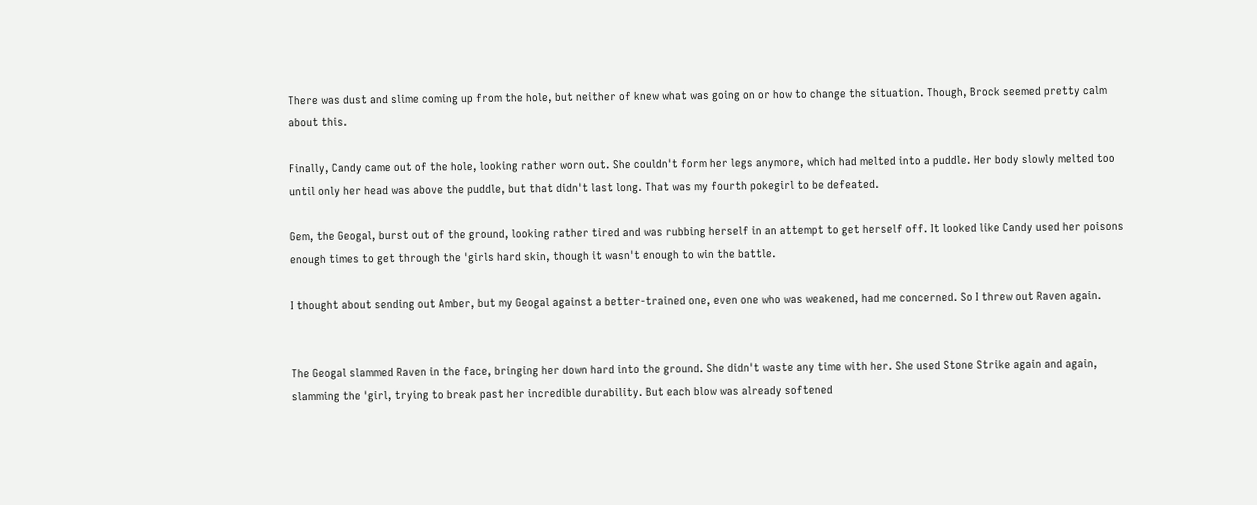There was dust and slime coming up from the hole, but neither of knew what was going on or how to change the situation. Though, Brock seemed pretty calm about this.

Finally, Candy came out of the hole, looking rather worn out. She couldn't form her legs anymore, which had melted into a puddle. Her body slowly melted too until only her head was above the puddle, but that didn't last long. That was my fourth pokegirl to be defeated.

Gem, the Geogal, burst out of the ground, looking rather tired and was rubbing herself in an attempt to get herself off. It looked like Candy used her poisons enough times to get through the 'girls hard skin, though it wasn't enough to win the battle.

I thought about sending out Amber, but my Geogal against a better-trained one, even one who was weakened, had me concerned. So I threw out Raven again.


The Geogal slammed Raven in the face, bringing her down hard into the ground. She didn't waste any time with her. She used Stone Strike again and again, slamming the 'girl, trying to break past her incredible durability. But each blow was already softened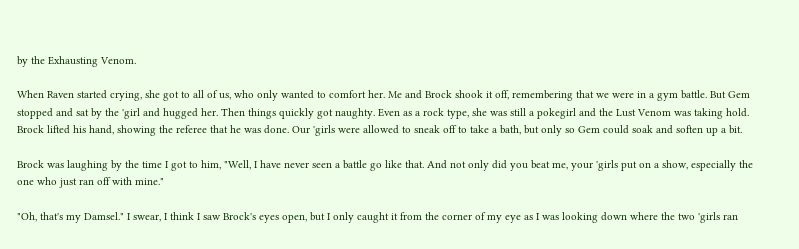by the Exhausting Venom.

When Raven started crying, she got to all of us, who only wanted to comfort her. Me and Brock shook it off, remembering that we were in a gym battle. But Gem stopped and sat by the 'girl and hugged her. Then things quickly got naughty. Even as a rock type, she was still a pokegirl and the Lust Venom was taking hold. Brock lifted his hand, showing the referee that he was done. Our 'girls were allowed to sneak off to take a bath, but only so Gem could soak and soften up a bit.

Brock was laughing by the time I got to him, "Well, I have never seen a battle go like that. And not only did you beat me, your 'girls put on a show, especially the one who just ran off with mine."

"Oh, that's my Damsel." I swear, I think I saw Brock's eyes open, but I only caught it from the corner of my eye as I was looking down where the two 'girls ran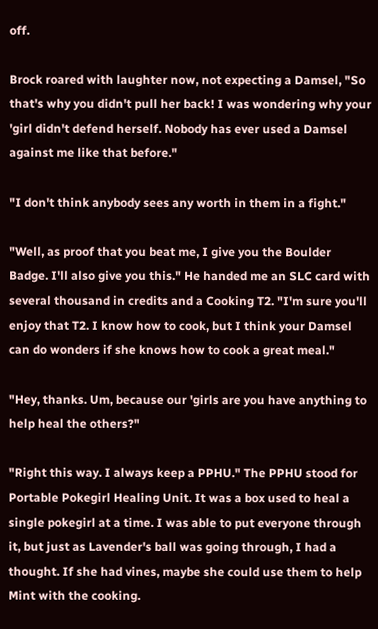off.

Brock roared with laughter now, not expecting a Damsel, "So that's why you didn't pull her back! I was wondering why your 'girl didn't defend herself. Nobody has ever used a Damsel against me like that before."

"I don't think anybody sees any worth in them in a fight."

"Well, as proof that you beat me, I give you the Boulder Badge. I'll also give you this." He handed me an SLC card with several thousand in credits and a Cooking T2. "I'm sure you'll enjoy that T2. I know how to cook, but I think your Damsel can do wonders if she knows how to cook a great meal."

"Hey, thanks. Um, because our 'girls are you have anything to help heal the others?"

"Right this way. I always keep a PPHU." The PPHU stood for Portable Pokegirl Healing Unit. It was a box used to heal a single pokegirl at a time. I was able to put everyone through it, but just as Lavender's ball was going through, I had a thought. If she had vines, maybe she could use them to help Mint with the cooking.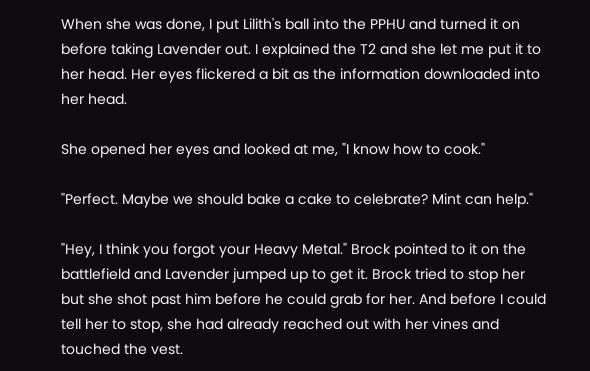When she was done, I put Lilith's ball into the PPHU and turned it on before taking Lavender out. I explained the T2 and she let me put it to her head. Her eyes flickered a bit as the information downloaded into her head.

She opened her eyes and looked at me, "I know how to cook."

"Perfect. Maybe we should bake a cake to celebrate? Mint can help."

"Hey, I think you forgot your Heavy Metal." Brock pointed to it on the battlefield and Lavender jumped up to get it. Brock tried to stop her but she shot past him before he could grab for her. And before I could tell her to stop, she had already reached out with her vines and touched the vest.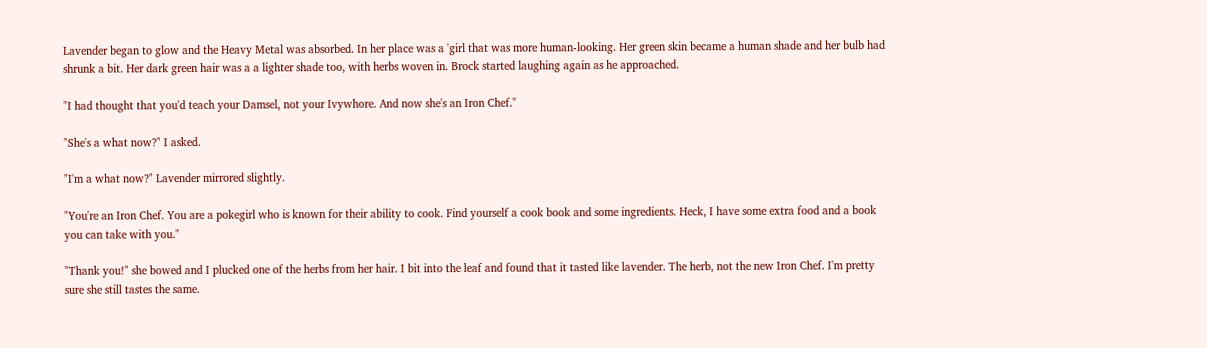Lavender began to glow and the Heavy Metal was absorbed. In her place was a 'girl that was more human-looking. Her green skin became a human shade and her bulb had shrunk a bit. Her dark green hair was a a lighter shade too, with herbs woven in. Brock started laughing again as he approached.

"I had thought that you'd teach your Damsel, not your Ivywhore. And now she's an Iron Chef."

"She's a what now?" I asked.

"I'm a what now?" Lavender mirrored slightly.

"You're an Iron Chef. You are a pokegirl who is known for their ability to cook. Find yourself a cook book and some ingredients. Heck, I have some extra food and a book you can take with you."

"Thank you!" she bowed and I plucked one of the herbs from her hair. I bit into the leaf and found that it tasted like lavender. The herb, not the new Iron Chef. I'm pretty sure she still tastes the same.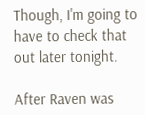Though, I'm going to have to check that out later tonight.

After Raven was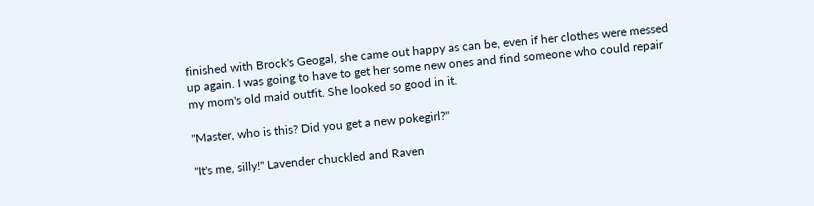finished with Brock's Geogal, she came out happy as can be, even if her clothes were messed up again. I was going to have to get her some new ones and find someone who could repair my mom's old maid outfit. She looked so good in it.

"Master, who is this? Did you get a new pokegirl?"

"It's me, silly!" Lavender chuckled and Raven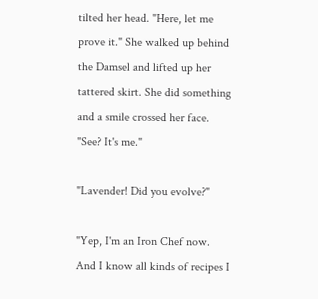tilted her head. "Here, let me prove it." She walked up behind the Damsel and lifted up her tattered skirt. She did something and a smile crossed her face. "See? It's me."

"Lavender! Did you evolve?"

"Yep, I'm an Iron Chef now. And I know all kinds of recipes I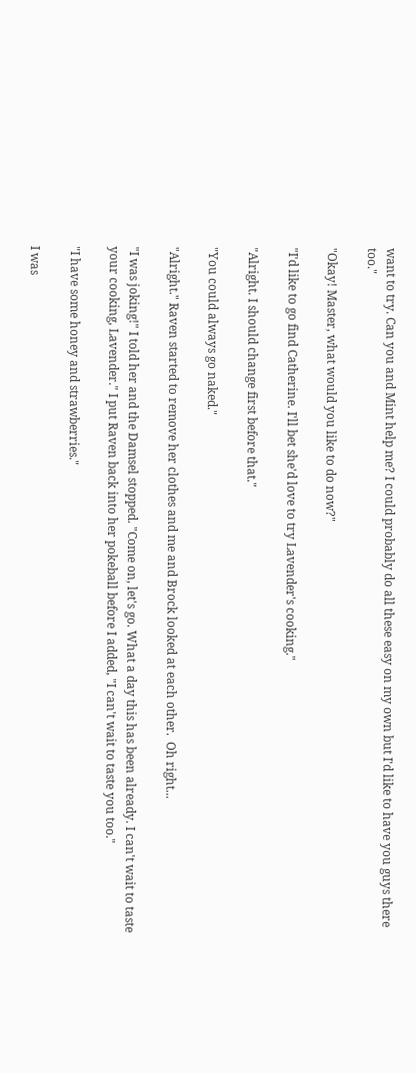want to try. Can you and Mint help me? I could probably do all these easy on my own but I'd like to have you guys there too."

"Okay! Master, what would you like to do now?"

"I'd like to go find Catherine. I'll bet she'd love to try Lavender's cooking."

"Alright. I should change first before that."

"You could always go naked."

"Alright." Raven started to remove her clothes and me and Brock looked at each other.  Oh right...

"I was joking!" I told her and the Damsel stopped. "Come on, let's go. What a day this has been already. I can't wait to taste your cooking, Lavender." I put Raven back into her pokeball before I added, "I can't wait to taste you too."

"I have some honey and strawberries."

I was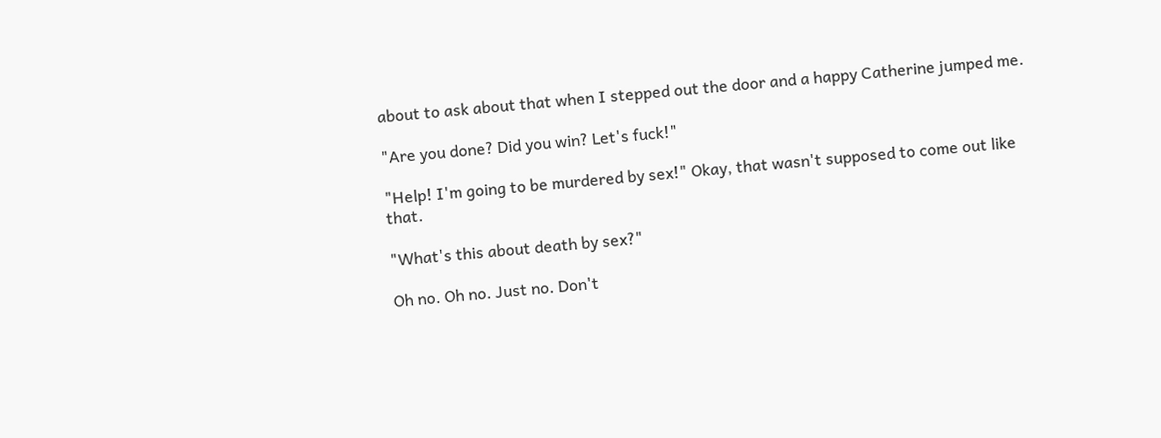about to ask about that when I stepped out the door and a happy Catherine jumped me.

"Are you done? Did you win? Let's fuck!"

"Help! I'm going to be murdered by sex!" Okay, that wasn't supposed to come out like that.

"What's this about death by sex?"

Oh no. Oh no. Just no. Don't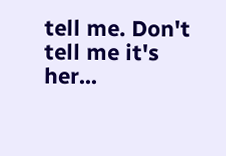tell me. Don't tell me it's her...